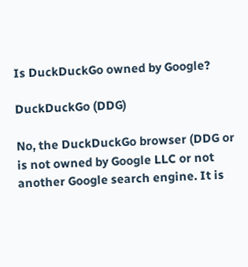Is DuckDuckGo owned by Google?

DuckDuckGo (DDG)

No, the DuckDuckGo browser (DDG or is not owned by Google LLC or not another Google search engine. It is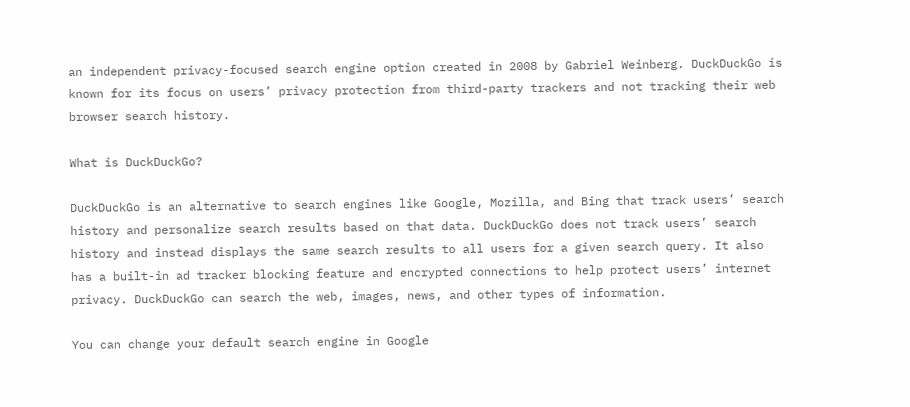an independent privacy-focused search engine option created in 2008 by Gabriel Weinberg. DuckDuckGo is known for its focus on users’ privacy protection from third-party trackers and not tracking their web browser search history.

What is DuckDuckGo?

DuckDuckGo is an alternative to search engines like Google, Mozilla, and Bing that track users’ search history and personalize search results based on that data. DuckDuckGo does not track users’ search history and instead displays the same search results to all users for a given search query. It also has a built-in ad tracker blocking feature and encrypted connections to help protect users’ internet privacy. DuckDuckGo can search the web, images, news, and other types of information.

You can change your default search engine in Google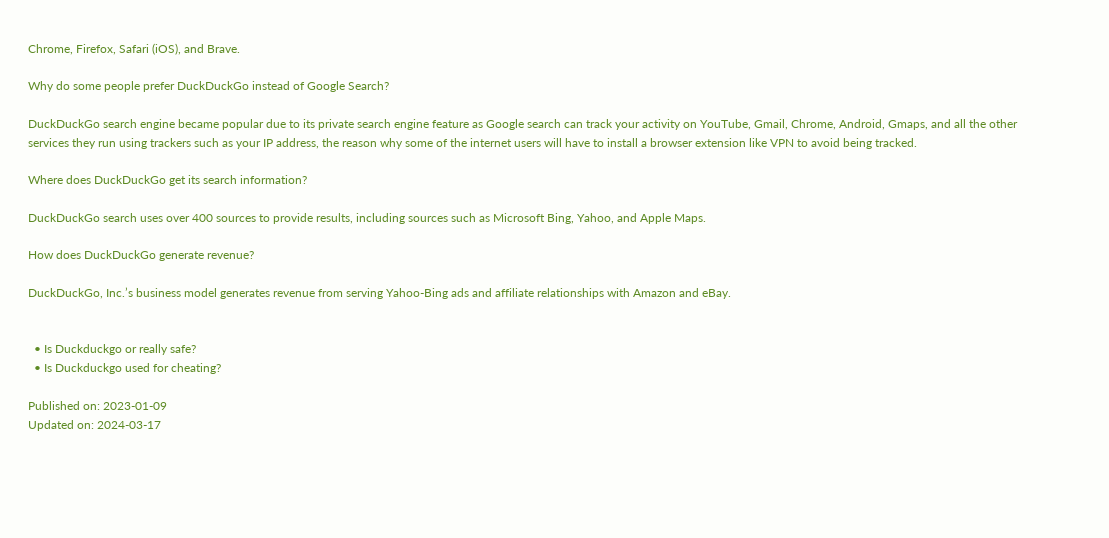Chrome, Firefox, Safari (iOS), and Brave.

Why do some people prefer DuckDuckGo instead of Google Search?

DuckDuckGo search engine became popular due to its private search engine feature as Google search can track your activity on YouTube, Gmail, Chrome, Android, Gmaps, and all the other services they run using trackers such as your IP address, the reason why some of the internet users will have to install a browser extension like VPN to avoid being tracked.

Where does DuckDuckGo get its search information?

DuckDuckGo search uses over 400 sources to provide results, including sources such as Microsoft Bing, Yahoo, and Apple Maps.

How does DuckDuckGo generate revenue?

DuckDuckGo, Inc.’s business model generates revenue from serving Yahoo-Bing ads and affiliate relationships with Amazon and eBay.


  • Is Duckduckgo or really safe?
  • Is Duckduckgo used for cheating?

Published on: 2023-01-09
Updated on: 2024-03-17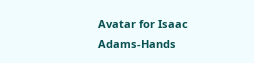Avatar for Isaac Adams-Hands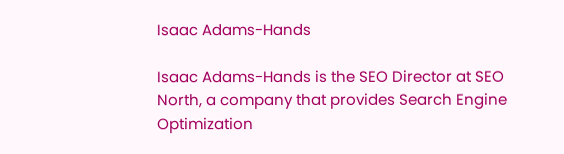Isaac Adams-Hands

Isaac Adams-Hands is the SEO Director at SEO North, a company that provides Search Engine Optimization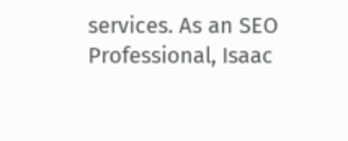services. As an SEO Professional, Isaac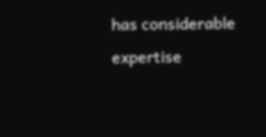has considerable expertise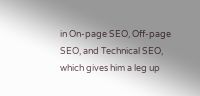in On-page SEO, Off-page SEO, and Technical SEO, which gives him a leg up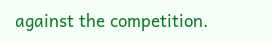against the competition.